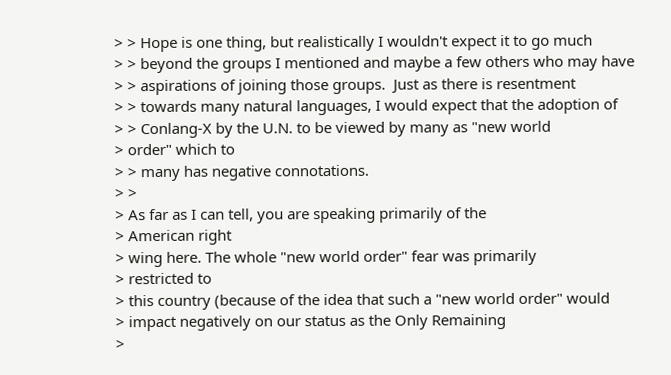> > Hope is one thing, but realistically I wouldn't expect it to go much
> > beyond the groups I mentioned and maybe a few others who may have
> > aspirations of joining those groups.  Just as there is resentment
> > towards many natural languages, I would expect that the adoption of
> > Conlang-X by the U.N. to be viewed by many as "new world
> order" which to
> > many has negative connotations.
> >
> As far as I can tell, you are speaking primarily of the
> American right
> wing here. The whole "new world order" fear was primarily
> restricted to
> this country (because of the idea that such a "new world order" would
> impact negatively on our status as the Only Remaining
>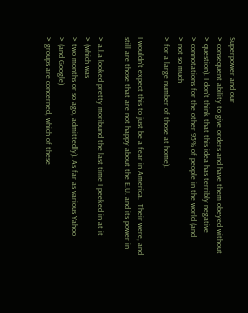Superpower and our
> consequent ability to give orders and have them obeyed without
> question). I don't think that this idea has terribly negative
> connotations for the other 95% of people in the world (and
> not so much
> for a large number of those at home).

I wouldn't expect this to just be a fear in America.  Their were, and
still are those that are not happy about the E.U. and its power in

> a.l.a looked pretty moribund the last time I peeked in at it
> (which was
> two months or so ago, admittedly). As far as various Yahoo
> (and Google)
> groups are concerned, which of these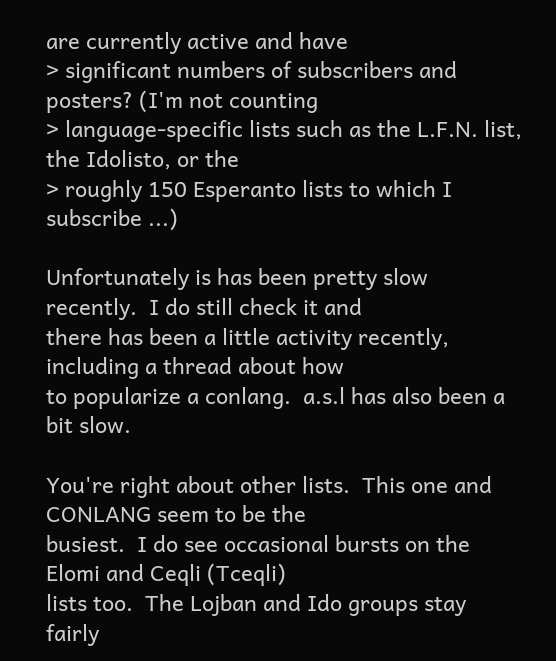are currently active and have
> significant numbers of subscribers and posters? (I'm not counting
> language-specific lists such as the L.F.N. list, the Idolisto, or the
> roughly 150 Esperanto lists to which I subscribe ...)

Unfortunately is has been pretty slow recently.  I do still check it and
there has been a little activity recently, including a thread about how
to popularize a conlang.  a.s.l has also been a bit slow.

You're right about other lists.  This one and CONLANG seem to be the
busiest.  I do see occasional bursts on the Elomi and Ceqli (Tceqli)
lists too.  The Lojban and Ido groups stay fairly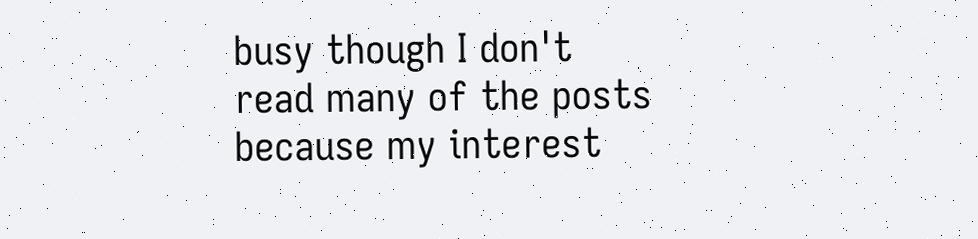busy though I don't
read many of the posts because my interest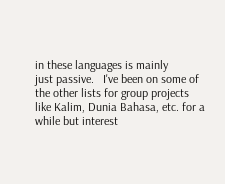in these languages is mainly
just passive.   I've been on some of the other lists for group projects
like Kalim, Dunia Bahasa, etc. for a while but interest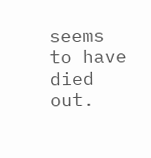seems to have
died out.